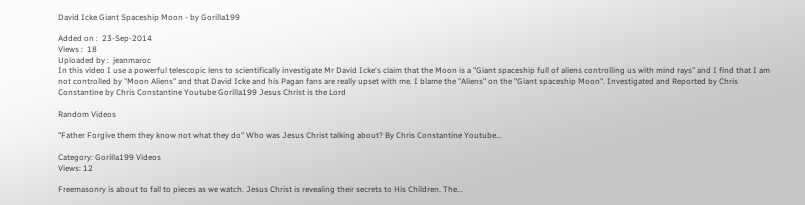David Icke Giant Spaceship Moon - by Gorilla199

Added on :  23-Sep-2014
Views :  18
Uploaded by :  jeanmaroc
In this video I use a powerful telescopic lens to scientifically investigate Mr David Icke's claim that the Moon is a "Giant spaceship full of aliens controlling us with mind rays" and I find that I am not controlled by "Moon Aliens" and that David Icke and his Pagan fans are really upset with me. I blame the "Aliens" on the "Giant spaceship Moon". Investigated and Reported by Chris Constantine by Chris Constantine Youtube Gorilla199 Jesus Christ is the Lord

Random Videos

"Father Forgive them they know not what they do" Who was Jesus Christ talking about? By Chris Constantine Youtube...

Category: Gorilla199 Videos
Views: 12

Freemasonry is about to fall to pieces as we watch. Jesus Christ is revealing their secrets to His Children. The...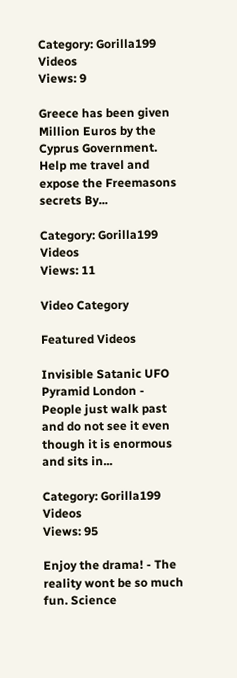Category: Gorilla199 Videos
Views: 9

Greece has been given Million Euros by the Cyprus Government. Help me travel and expose the Freemasons secrets By...

Category: Gorilla199 Videos
Views: 11

Video Category

Featured Videos

Invisible Satanic UFO Pyramid London - People just walk past and do not see it even though it is enormous and sits in...

Category: Gorilla199 Videos
Views: 95

Enjoy the drama! - The reality wont be so much fun. Science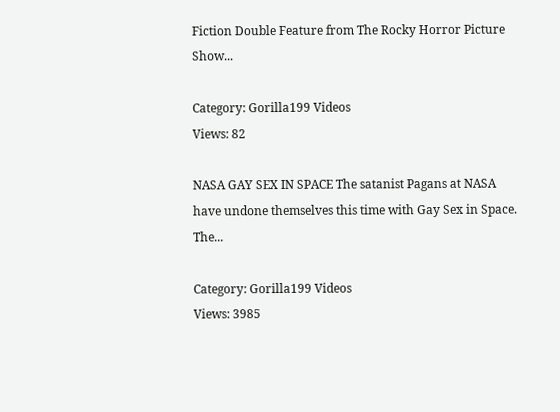Fiction Double Feature from The Rocky Horror Picture Show...

Category: Gorilla199 Videos
Views: 82

NASA GAY SEX IN SPACE The satanist Pagans at NASA have undone themselves this time with Gay Sex in Space. The...

Category: Gorilla199 Videos
Views: 3985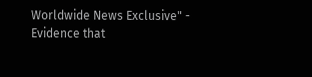Worldwide News Exclusive" - Evidence that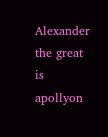Alexander the great is apollyon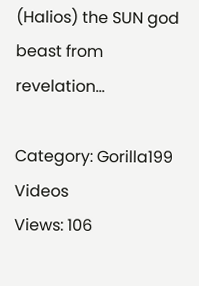(Halios) the SUN god beast from revelation...

Category: Gorilla199 Videos
Views: 106